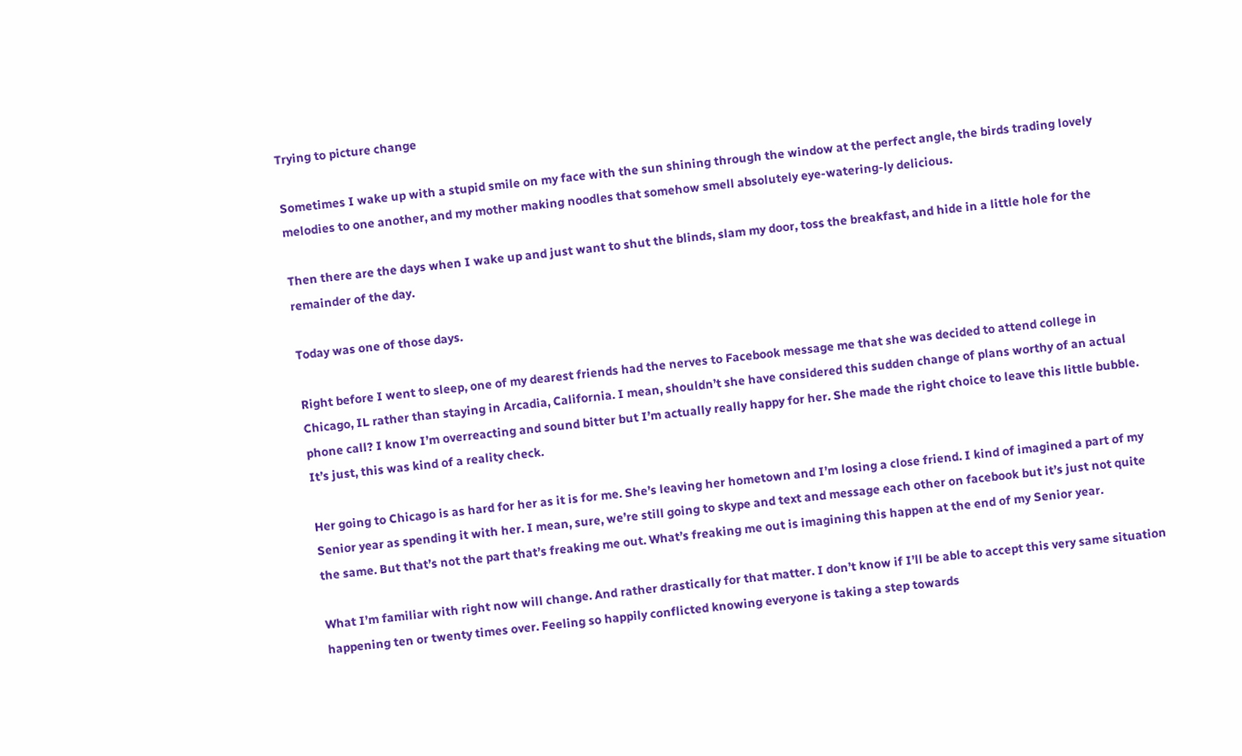Trying to picture change

Sometimes I wake up with a stupid smile on my face with the sun shining through the window at the perfect angle, the birds trading lovely melodies to one another, and my mother making noodles that somehow smell absolutely eye-watering-ly delicious.

Then there are the days when I wake up and just want to shut the blinds, slam my door, toss the breakfast, and hide in a little hole for the remainder of the day.

Today was one of those days.

Right before I went to sleep, one of my dearest friends had the nerves to Facebook message me that she was decided to attend college in Chicago, IL rather than staying in Arcadia, California. I mean, shouldn’t she have considered this sudden change of plans worthy of an actual phone call? I know I’m overreacting and sound bitter but I’m actually really happy for her. She made the right choice to leave this little bubble. It’s just, this was kind of a reality check.

Her going to Chicago is as hard for her as it is for me. She’s leaving her hometown and I’m losing a close friend. I kind of imagined a part of my Senior year as spending it with her. I mean, sure, we’re still going to skype and text and message each other on facebook but it’s just not quite the same. But that’s not the part that’s freaking me out. What’s freaking me out is imagining this happen at the end of my Senior year.

What I’m familiar with right now will change. And rather drastically for that matter. I don’t know if I’ll be able to accept this very same situation happening ten or twenty times over. Feeling so happily conflicted knowing everyone is taking a step towards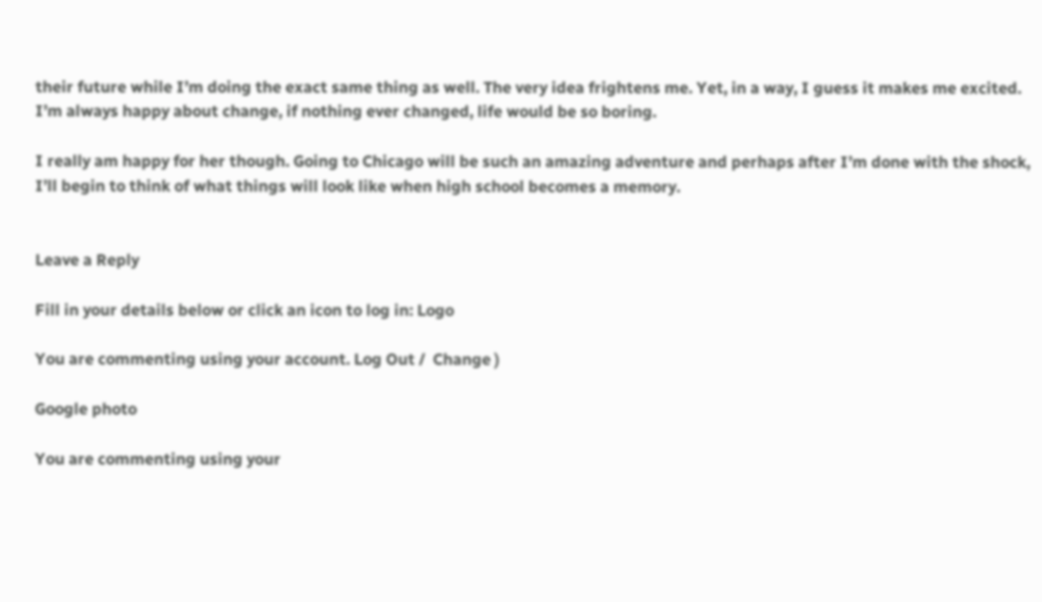their future while I’m doing the exact same thing as well. The very idea frightens me. Yet, in a way, I guess it makes me excited. I’m always happy about change, if nothing ever changed, life would be so boring.

I really am happy for her though. Going to Chicago will be such an amazing adventure and perhaps after I’m done with the shock, I’ll begin to think of what things will look like when high school becomes a memory.


Leave a Reply

Fill in your details below or click an icon to log in: Logo

You are commenting using your account. Log Out /  Change )

Google photo

You are commenting using your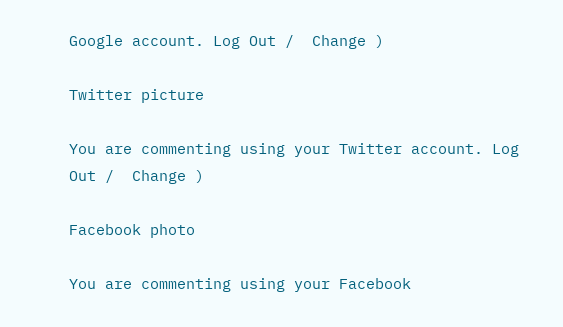Google account. Log Out /  Change )

Twitter picture

You are commenting using your Twitter account. Log Out /  Change )

Facebook photo

You are commenting using your Facebook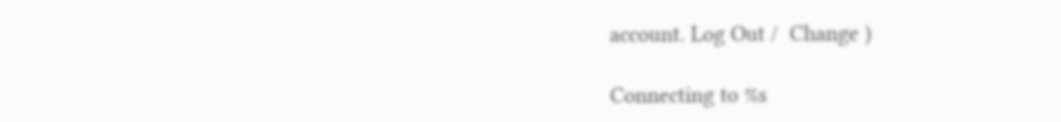account. Log Out /  Change )

Connecting to %s